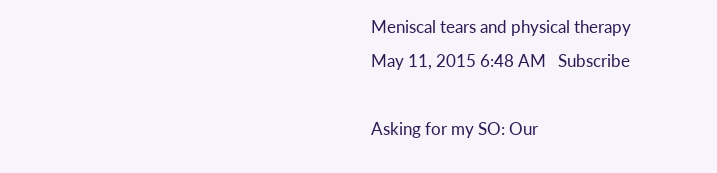Meniscal tears and physical therapy
May 11, 2015 6:48 AM   Subscribe

Asking for my SO: Our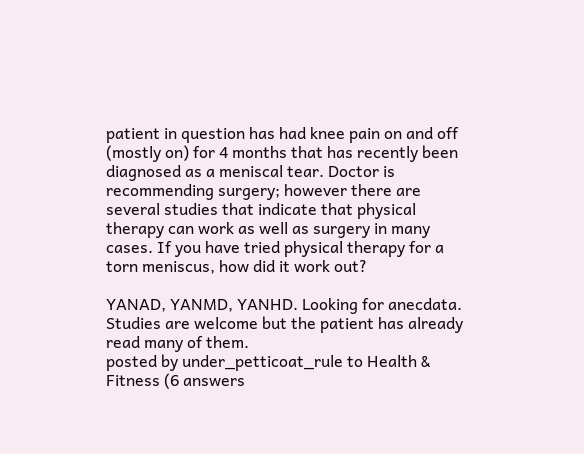patient in question has had knee pain on and off (mostly on) for 4 months that has recently been diagnosed as a meniscal tear. Doctor is recommending surgery; however there are several studies that indicate that physical therapy can work as well as surgery in many cases. If you have tried physical therapy for a torn meniscus, how did it work out?

YANAD, YANMD, YANHD. Looking for anecdata. Studies are welcome but the patient has already read many of them.
posted by under_petticoat_rule to Health & Fitness (6 answers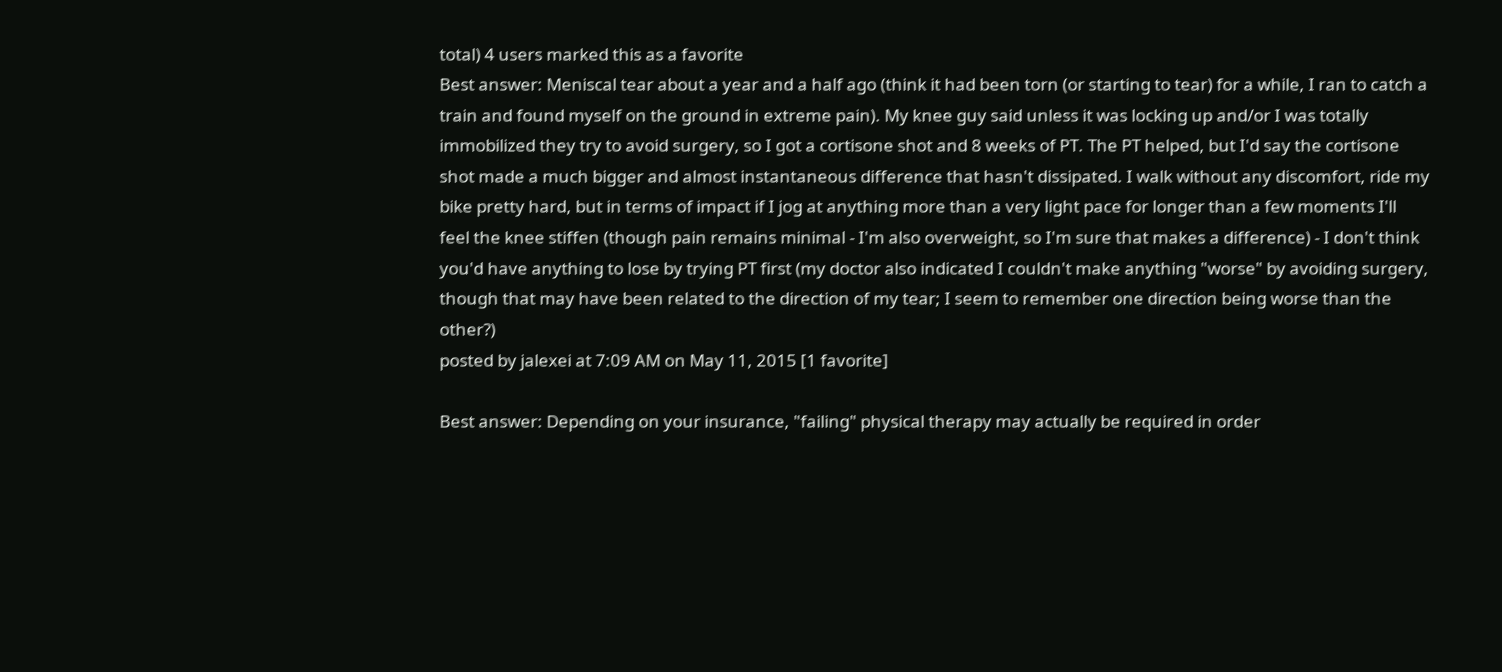total) 4 users marked this as a favorite
Best answer: Meniscal tear about a year and a half ago (think it had been torn (or starting to tear) for a while, I ran to catch a train and found myself on the ground in extreme pain). My knee guy said unless it was locking up and/or I was totally immobilized they try to avoid surgery, so I got a cortisone shot and 8 weeks of PT. The PT helped, but I'd say the cortisone shot made a much bigger and almost instantaneous difference that hasn't dissipated. I walk without any discomfort, ride my bike pretty hard, but in terms of impact if I jog at anything more than a very light pace for longer than a few moments I'll feel the knee stiffen (though pain remains minimal - I'm also overweight, so I'm sure that makes a difference) - I don't think you'd have anything to lose by trying PT first (my doctor also indicated I couldn't make anything "worse" by avoiding surgery, though that may have been related to the direction of my tear; I seem to remember one direction being worse than the other?)
posted by jalexei at 7:09 AM on May 11, 2015 [1 favorite]

Best answer: Depending on your insurance, "failing" physical therapy may actually be required in order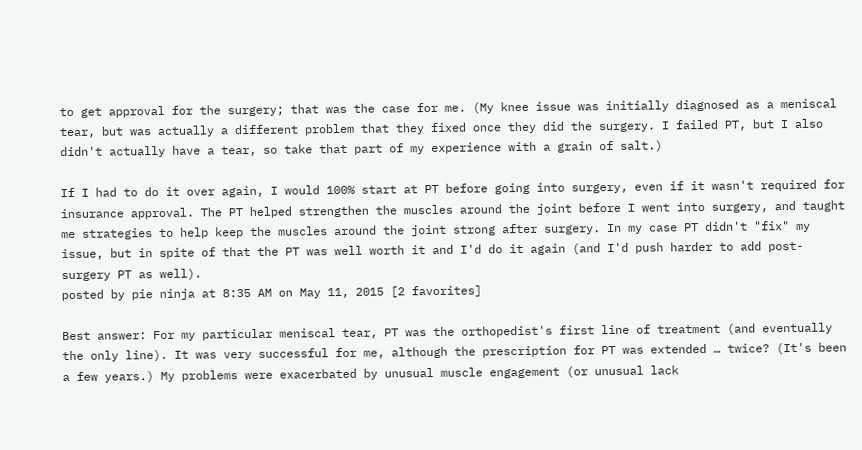to get approval for the surgery; that was the case for me. (My knee issue was initially diagnosed as a meniscal tear, but was actually a different problem that they fixed once they did the surgery. I failed PT, but I also didn't actually have a tear, so take that part of my experience with a grain of salt.)

If I had to do it over again, I would 100% start at PT before going into surgery, even if it wasn't required for insurance approval. The PT helped strengthen the muscles around the joint before I went into surgery, and taught me strategies to help keep the muscles around the joint strong after surgery. In my case PT didn't "fix" my issue, but in spite of that the PT was well worth it and I'd do it again (and I'd push harder to add post-surgery PT as well).
posted by pie ninja at 8:35 AM on May 11, 2015 [2 favorites]

Best answer: For my particular meniscal tear, PT was the orthopedist's first line of treatment (and eventually the only line). It was very successful for me, although the prescription for PT was extended … twice? (It's been a few years.) My problems were exacerbated by unusual muscle engagement (or unusual lack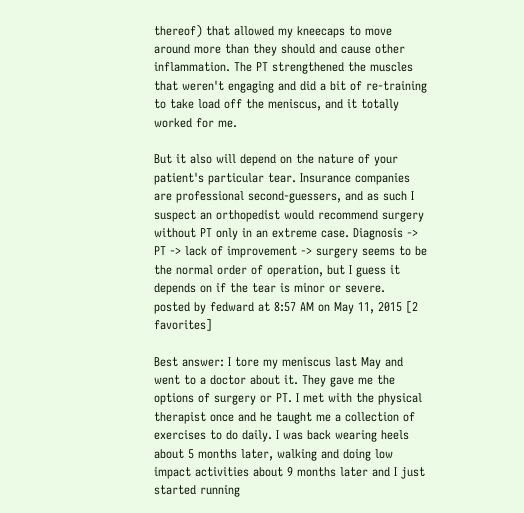thereof) that allowed my kneecaps to move around more than they should and cause other inflammation. The PT strengthened the muscles that weren't engaging and did a bit of re-training to take load off the meniscus, and it totally worked for me.

But it also will depend on the nature of your patient's particular tear. Insurance companies are professional second-guessers, and as such I suspect an orthopedist would recommend surgery without PT only in an extreme case. Diagnosis -> PT -> lack of improvement -> surgery seems to be the normal order of operation, but I guess it depends on if the tear is minor or severe.
posted by fedward at 8:57 AM on May 11, 2015 [2 favorites]

Best answer: I tore my meniscus last May and went to a doctor about it. They gave me the options of surgery or PT. I met with the physical therapist once and he taught me a collection of exercises to do daily. I was back wearing heels about 5 months later, walking and doing low impact activities about 9 months later and I just started running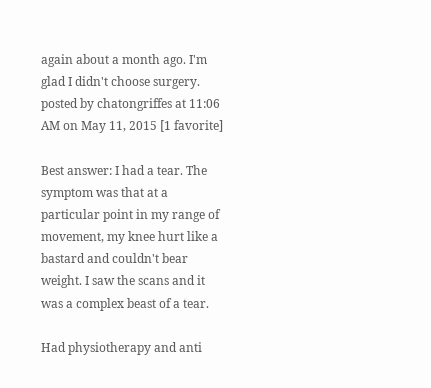again about a month ago. I'm glad I didn't choose surgery.
posted by chatongriffes at 11:06 AM on May 11, 2015 [1 favorite]

Best answer: I had a tear. The symptom was that at a particular point in my range of movement, my knee hurt like a bastard and couldn't bear weight. I saw the scans and it was a complex beast of a tear.

Had physiotherapy and anti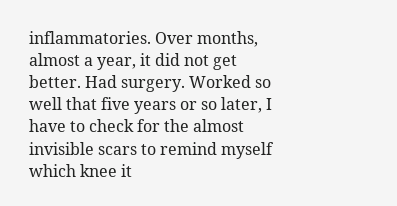inflammatories. Over months, almost a year, it did not get better. Had surgery. Worked so well that five years or so later, I have to check for the almost invisible scars to remind myself which knee it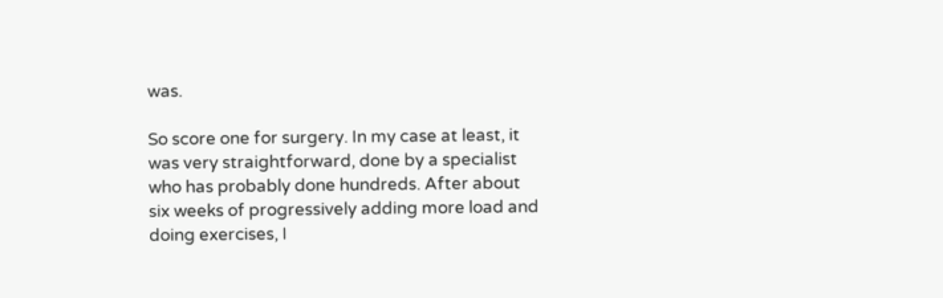was.

So score one for surgery. In my case at least, it was very straightforward, done by a specialist who has probably done hundreds. After about six weeks of progressively adding more load and doing exercises, I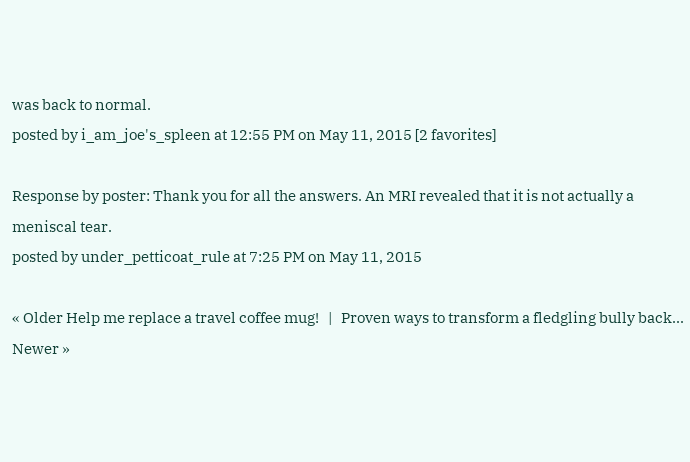was back to normal.
posted by i_am_joe's_spleen at 12:55 PM on May 11, 2015 [2 favorites]

Response by poster: Thank you for all the answers. An MRI revealed that it is not actually a meniscal tear.
posted by under_petticoat_rule at 7:25 PM on May 11, 2015

« Older Help me replace a travel coffee mug!   |   Proven ways to transform a fledgling bully back... Newer »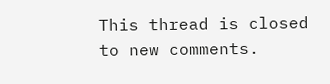This thread is closed to new comments.